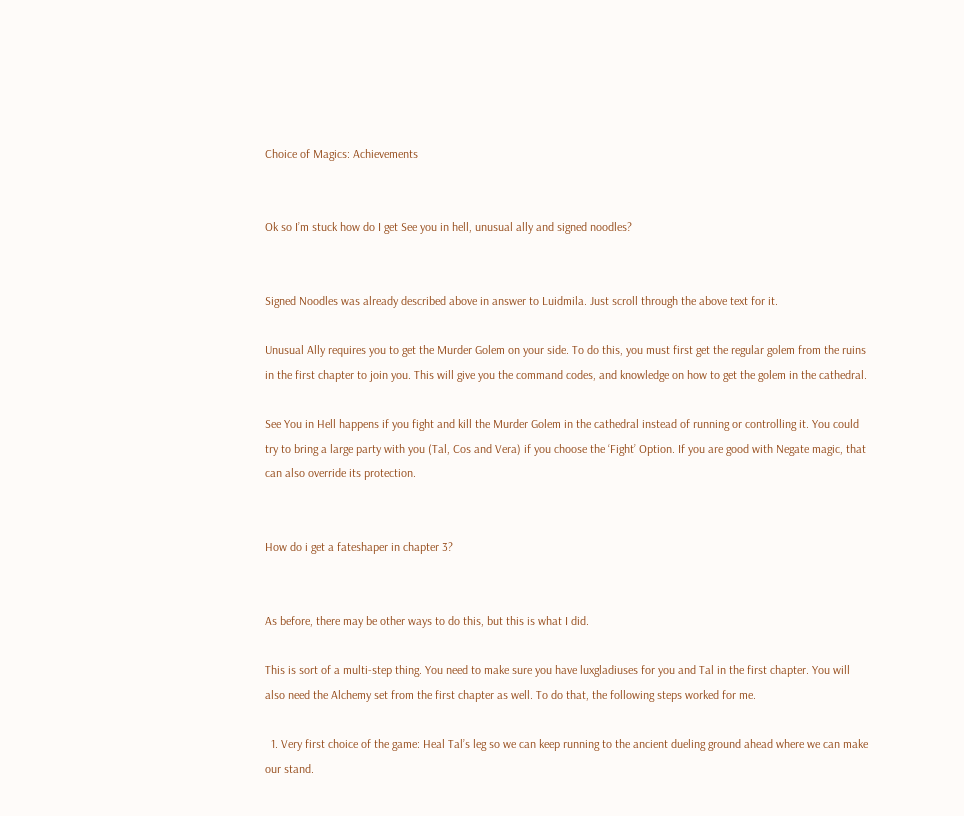Choice of Magics: Achievements


Ok so I’m stuck how do I get See you in hell, unusual ally and signed noodles?


Signed Noodles was already described above in answer to Luidmila. Just scroll through the above text for it.

Unusual Ally requires you to get the Murder Golem on your side. To do this, you must first get the regular golem from the ruins in the first chapter to join you. This will give you the command codes, and knowledge on how to get the golem in the cathedral.

See You in Hell happens if you fight and kill the Murder Golem in the cathedral instead of running or controlling it. You could try to bring a large party with you (Tal, Cos and Vera) if you choose the ‘Fight’ Option. If you are good with Negate magic, that can also override its protection.


How do i get a fateshaper in chapter 3?


As before, there may be other ways to do this, but this is what I did.

This is sort of a multi-step thing. You need to make sure you have luxgladiuses for you and Tal in the first chapter. You will also need the Alchemy set from the first chapter as well. To do that, the following steps worked for me.

  1. Very first choice of the game: Heal Tal’s leg so we can keep running to the ancient dueling ground ahead where we can make our stand.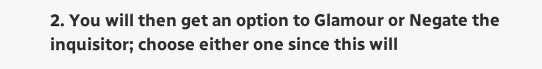2. You will then get an option to Glamour or Negate the inquisitor; choose either one since this will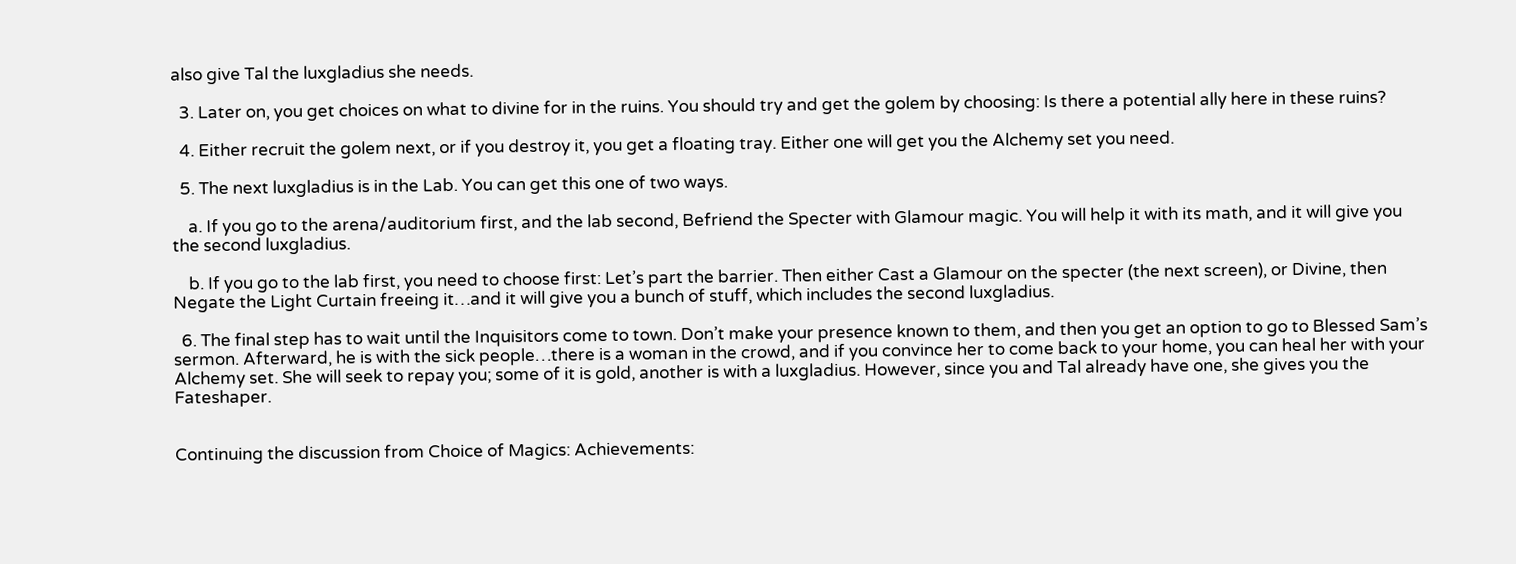also give Tal the luxgladius she needs.

  3. Later on, you get choices on what to divine for in the ruins. You should try and get the golem by choosing: Is there a potential ally here in these ruins?

  4. Either recruit the golem next, or if you destroy it, you get a floating tray. Either one will get you the Alchemy set you need.

  5. The next luxgladius is in the Lab. You can get this one of two ways.

    a. If you go to the arena/auditorium first, and the lab second, Befriend the Specter with Glamour magic. You will help it with its math, and it will give you the second luxgladius.

    b. If you go to the lab first, you need to choose first: Let’s part the barrier. Then either Cast a Glamour on the specter (the next screen), or Divine, then Negate the Light Curtain freeing it…and it will give you a bunch of stuff, which includes the second luxgladius.

  6. The final step has to wait until the Inquisitors come to town. Don’t make your presence known to them, and then you get an option to go to Blessed Sam’s sermon. Afterward, he is with the sick people…there is a woman in the crowd, and if you convince her to come back to your home, you can heal her with your Alchemy set. She will seek to repay you; some of it is gold, another is with a luxgladius. However, since you and Tal already have one, she gives you the Fateshaper.


Continuing the discussion from Choice of Magics: Achievements: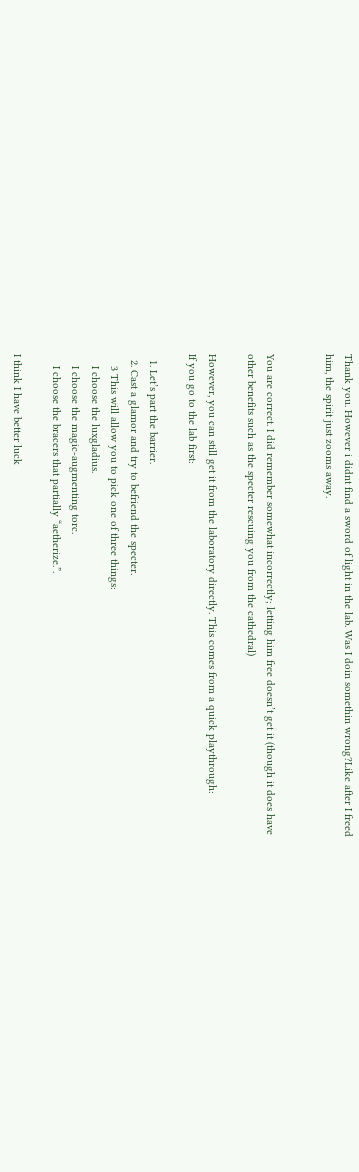Thank you. However i didnt find a sword of light in the lab. Was I doin somethin wrong?Like after I freed him, the spirit just zooms away.


You are correct. I did remember somewhat incorrectly; letting him free doesn’t get it (though it does have other benefits such as the specter rescuing you from the cathedral)

However, you can still get it from the laboratory directly. This comes from a quick playthrough:
If you go to the lab first:

  1. Let’s part the barrier.
  2. Cast a glamor and try to befriend the specter.
    3 This will allow you to pick one of three things:
    I choose the luxgladius.
    I choose the magic-augmenting torc.
    I choose the bracers that partially “aetherize.”.

I think I have better luck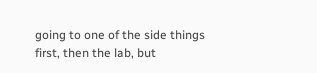going to one of the side things first, then the lab, but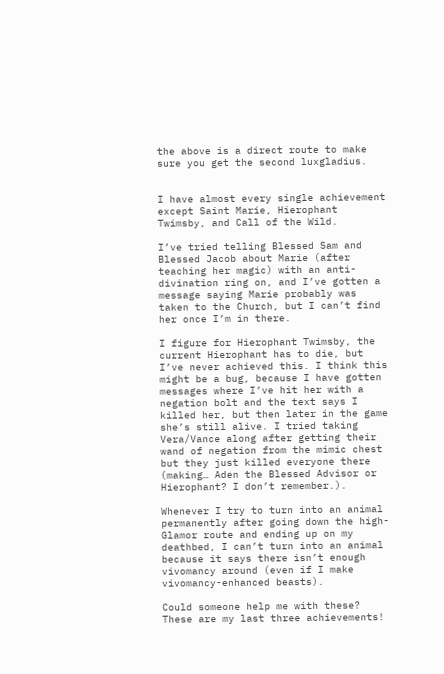the above is a direct route to make sure you get the second luxgladius.


I have almost every single achievement except Saint Marie, Hierophant Twimsby, and Call of the Wild.

I’ve tried telling Blessed Sam and Blessed Jacob about Marie (after teaching her magic) with an anti-divination ring on, and I’ve gotten a message saying Marie probably was taken to the Church, but I can’t find her once I’m in there.

I figure for Hierophant Twimsby, the current Hierophant has to die, but I’ve never achieved this. I think this might be a bug, because I have gotten messages where I’ve hit her with a negation bolt and the text says I killed her, but then later in the game she’s still alive. I tried taking Vera/Vance along after getting their wand of negation from the mimic chest but they just killed everyone there (making… Aden the Blessed Advisor or Hierophant? I don’t remember.).

Whenever I try to turn into an animal permanently after going down the high-Glamor route and ending up on my deathbed, I can’t turn into an animal because it says there isn’t enough vivomancy around (even if I make vivomancy-enhanced beasts).

Could someone help me with these? These are my last three achievements!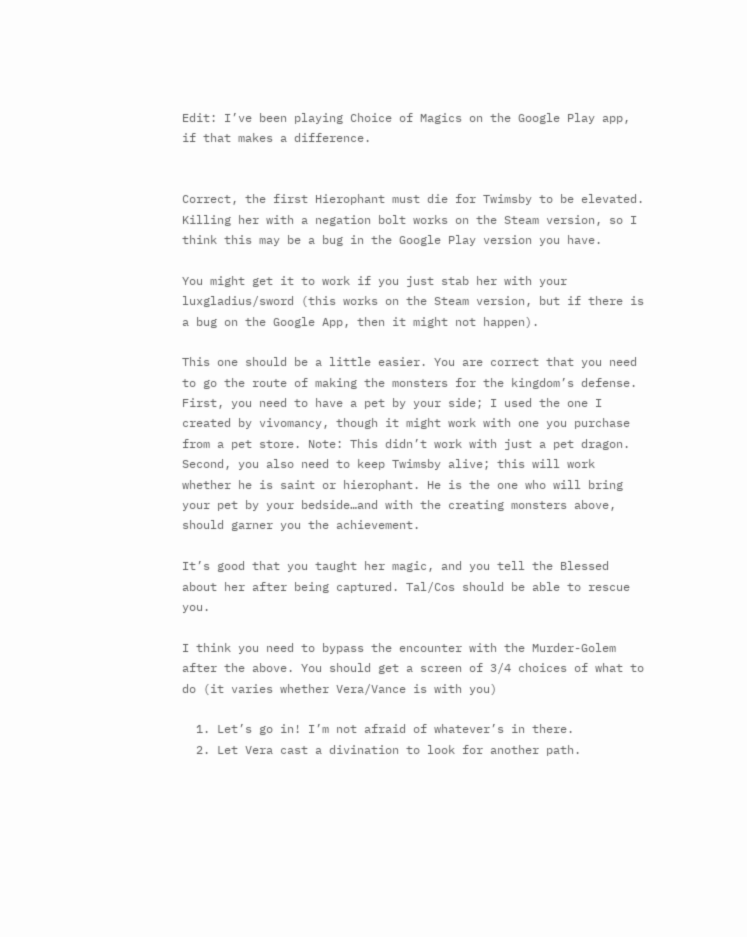Edit: I’ve been playing Choice of Magics on the Google Play app, if that makes a difference.


Correct, the first Hierophant must die for Twimsby to be elevated. Killing her with a negation bolt works on the Steam version, so I think this may be a bug in the Google Play version you have.

You might get it to work if you just stab her with your luxgladius/sword (this works on the Steam version, but if there is a bug on the Google App, then it might not happen).

This one should be a little easier. You are correct that you need to go the route of making the monsters for the kingdom’s defense. First, you need to have a pet by your side; I used the one I created by vivomancy, though it might work with one you purchase from a pet store. Note: This didn’t work with just a pet dragon. Second, you also need to keep Twimsby alive; this will work whether he is saint or hierophant. He is the one who will bring your pet by your bedside…and with the creating monsters above, should garner you the achievement.

It’s good that you taught her magic, and you tell the Blessed about her after being captured. Tal/Cos should be able to rescue you.

I think you need to bypass the encounter with the Murder-Golem after the above. You should get a screen of 3/4 choices of what to do (it varies whether Vera/Vance is with you)

  1. Let’s go in! I’m not afraid of whatever’s in there.
  2. Let Vera cast a divination to look for another path.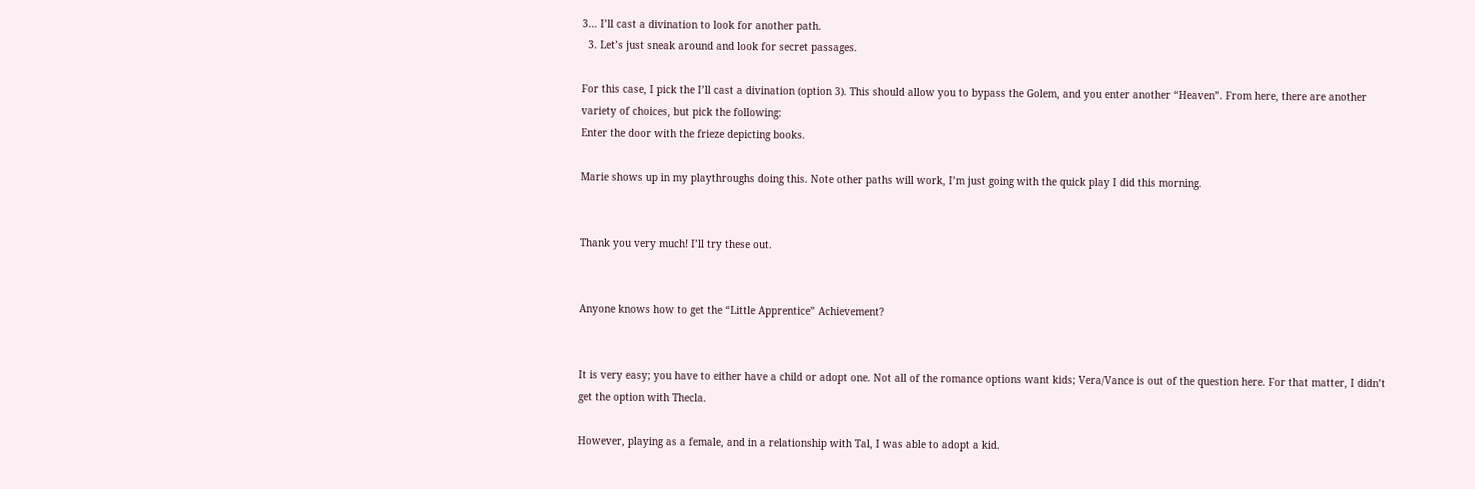3… I’ll cast a divination to look for another path.
  3. Let’s just sneak around and look for secret passages.

For this case, I pick the I’ll cast a divination (option 3). This should allow you to bypass the Golem, and you enter another “Heaven”. From here, there are another variety of choices, but pick the following:
Enter the door with the frieze depicting books.

Marie shows up in my playthroughs doing this. Note other paths will work, I’m just going with the quick play I did this morning.


Thank you very much! I’ll try these out.


Anyone knows how to get the “Little Apprentice” Achievement?


It is very easy; you have to either have a child or adopt one. Not all of the romance options want kids; Vera/Vance is out of the question here. For that matter, I didn’t get the option with Thecla.

However, playing as a female, and in a relationship with Tal, I was able to adopt a kid.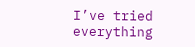I’ve tried everything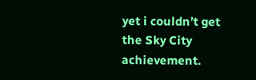yet i couldn’t get the Sky City achievement.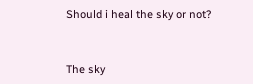Should i heal the sky or not?


The sky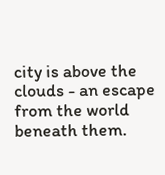city is above the clouds - an escape from the world beneath them.